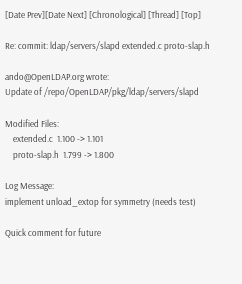[Date Prev][Date Next] [Chronological] [Thread] [Top]

Re: commit: ldap/servers/slapd extended.c proto-slap.h

ando@OpenLDAP.org wrote:
Update of /repo/OpenLDAP/pkg/ldap/servers/slapd

Modified Files:
    extended.c  1.100 -> 1.101
    proto-slap.h  1.799 -> 1.800

Log Message:
implement unload_extop for symmetry (needs test)

Quick comment for future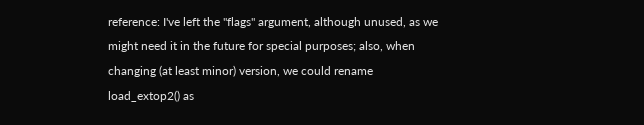reference: I've left the "flags" argument, although unused, as we might need it in the future for special purposes; also, when changing (at least minor) version, we could rename load_extop2() as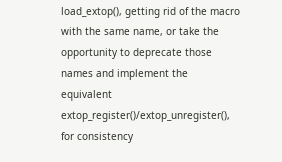load_extop(), getting rid of the macro with the same name, or take the opportunity to deprecate those names and implement the equivalent extop_register()/extop_unregister(), for consistency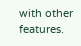with other features.